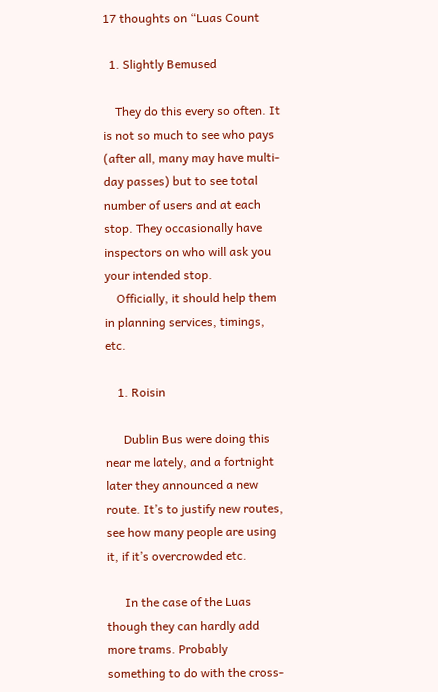17 thoughts on “Luas Count

  1. Slightly Bemused

    They do this every so often. It is not so much to see who pays (after all, many may have multi-day passes) but to see total number of users and at each stop. They occasionally have inspectors on who will ask you your intended stop.
    Officially, it should help them in planning services, timings, etc.

    1. Roisin

      Dublin Bus were doing this near me lately, and a fortnight later they announced a new route. It’s to justify new routes, see how many people are using it, if it’s overcrowded etc.

      In the case of the Luas though they can hardly add more trams. Probably something to do with the cross-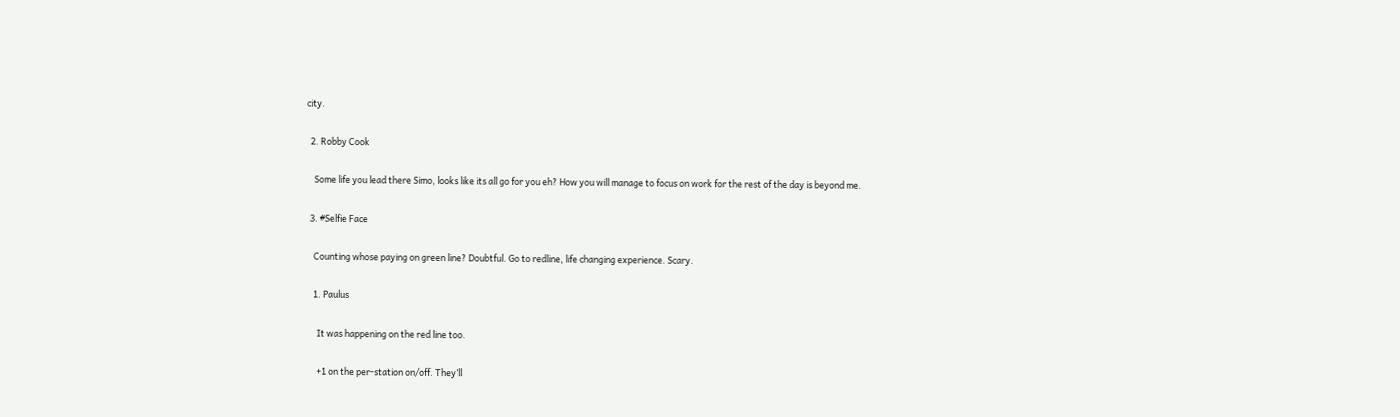city.

  2. Robby Cook

    Some life you lead there Simo, looks like its all go for you eh? How you will manage to focus on work for the rest of the day is beyond me.

  3. #Selfie Face

    Counting whose paying on green line? Doubtful. Go to redline, life changing experience. Scary.

    1. Paulus

      It was happening on the red line too.

      +1 on the per-station on/off. They’ll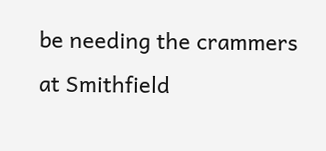be needing the crammers at Smithfield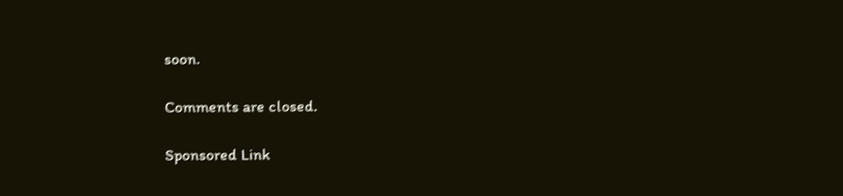soon.

Comments are closed.

Sponsored Link